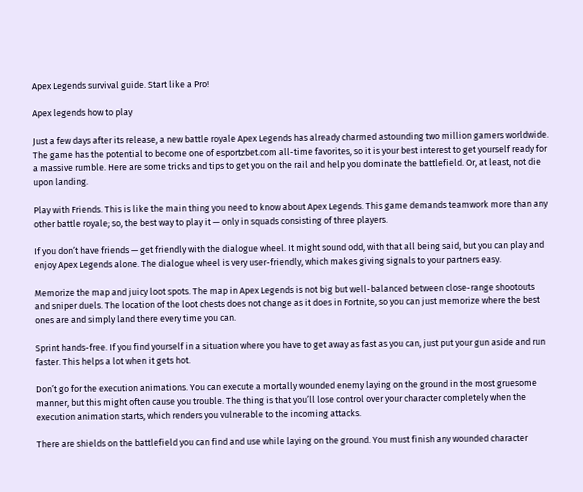Apex Legends survival guide. Start like a Pro!

Apex legends how to play

Just a few days after its release, a new battle royale Apex Legends has already charmed astounding two million gamers worldwide. The game has the potential to become one of esportzbet.com all-time favorites, so it is your best interest to get yourself ready for a massive rumble. Here are some tricks and tips to get you on the rail and help you dominate the battlefield. Or, at least, not die upon landing.

Play with Friends. This is like the main thing you need to know about Apex Legends. This game demands teamwork more than any other battle royale; so, the best way to play it — only in squads consisting of three players.

If you don’t have friends — get friendly with the dialogue wheel. It might sound odd, with that all being said, but you can play and enjoy Apex Legends alone. The dialogue wheel is very user-friendly, which makes giving signals to your partners easy.

Memorize the map and juicy loot spots. The map in Apex Legends is not big but well-balanced between close-range shootouts and sniper duels. The location of the loot chests does not change as it does in Fortnite, so you can just memorize where the best ones are and simply land there every time you can.

Sprint hands-free. If you find yourself in a situation where you have to get away as fast as you can, just put your gun aside and run faster. This helps a lot when it gets hot.

Don’t go for the execution animations. You can execute a mortally wounded enemy laying on the ground in the most gruesome manner, but this might often cause you trouble. The thing is that you’ll lose control over your character completely when the execution animation starts, which renders you vulnerable to the incoming attacks.

There are shields on the battlefield you can find and use while laying on the ground. You must finish any wounded character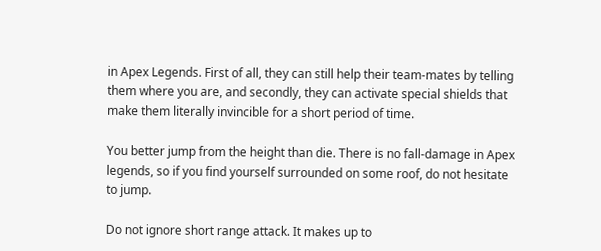in Apex Legends. First of all, they can still help their team-mates by telling them where you are, and secondly, they can activate special shields that make them literally invincible for a short period of time.

You better jump from the height than die. There is no fall-damage in Apex legends, so if you find yourself surrounded on some roof, do not hesitate to jump.

Do not ignore short range attack. It makes up to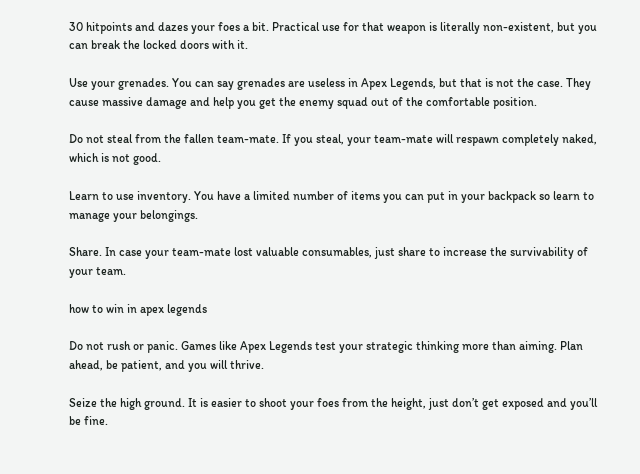30 hitpoints and dazes your foes a bit. Practical use for that weapon is literally non-existent, but you can break the locked doors with it.

Use your grenades. You can say grenades are useless in Apex Legends, but that is not the case. They cause massive damage and help you get the enemy squad out of the comfortable position.

Do not steal from the fallen team-mate. If you steal, your team-mate will respawn completely naked, which is not good.

Learn to use inventory. You have a limited number of items you can put in your backpack so learn to manage your belongings.

Share. In case your team-mate lost valuable consumables, just share to increase the survivability of your team.

how to win in apex legends

Do not rush or panic. Games like Apex Legends test your strategic thinking more than aiming. Plan ahead, be patient, and you will thrive.

Seize the high ground. It is easier to shoot your foes from the height, just don’t get exposed and you’ll be fine.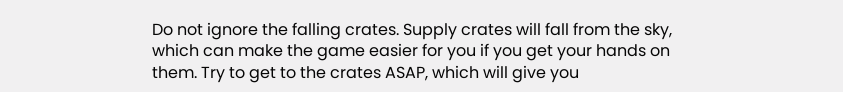Do not ignore the falling crates. Supply crates will fall from the sky, which can make the game easier for you if you get your hands on them. Try to get to the crates ASAP, which will give you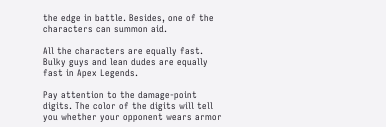the edge in battle. Besides, one of the characters can summon aid.

All the characters are equally fast. Bulky guys and lean dudes are equally fast in Apex Legends.

Pay attention to the damage-point digits. The color of the digits will tell you whether your opponent wears armor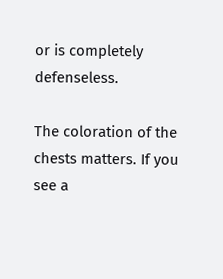or is completely defenseless.

The coloration of the chests matters. If you see a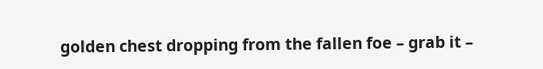golden chest dropping from the fallen foe – grab it –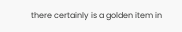there certainly is a golden item in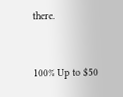there.


100% Up to $50